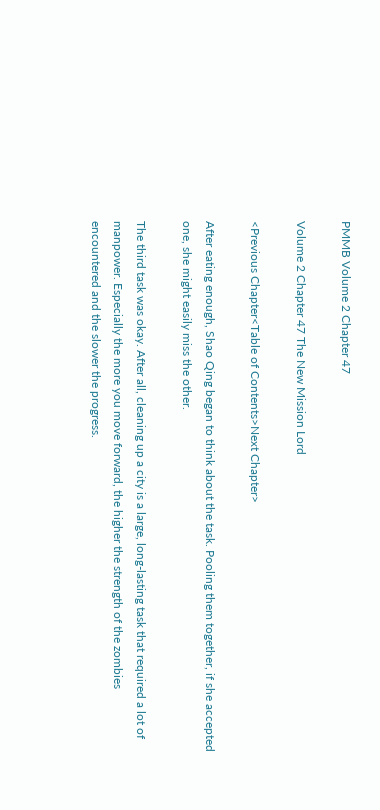PMMB Volume 2 Chapter 47

Volume 2 Chapter 47 The New Mission Lord

<Previous Chapter<Table of Contents>Next Chapter>

After eating enough, Shao Qing began to think about the task. Pooling them together, if she accepted one, she might easily miss the other.

The third task was okay. After all, cleaning up a city is a large, long-lasting task that required a lot of manpower. Especially the more you move forward, the higher the strength of the zombies encountered and the slower the progress.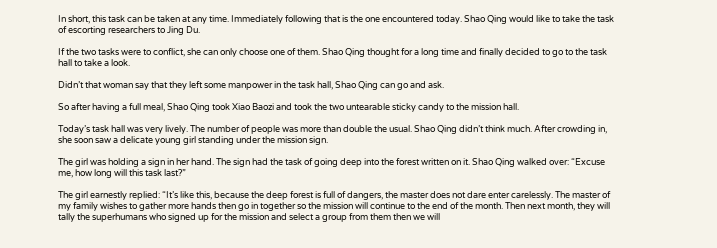In short, this task can be taken at any time. Immediately following that is the one encountered today. Shao Qing would like to take the task of escorting researchers to Jing Du.

If the two tasks were to conflict, she can only choose one of them. Shao Qing thought for a long time and finally decided to go to the task hall to take a look.

Didn’t that woman say that they left some manpower in the task hall, Shao Qing can go and ask.

So after having a full meal, Shao Qing took Xiao Baozi and took the two untearable sticky candy to the mission hall.

Today’s task hall was very lively. The number of people was more than double the usual. Shao Qing didn’t think much. After crowding in, she soon saw a delicate young girl standing under the mission sign.

The girl was holding a sign in her hand. The sign had the task of going deep into the forest written on it. Shao Qing walked over: “Excuse me, how long will this task last?”

The girl earnestly replied: “It’s like this, because the deep forest is full of dangers, the master does not dare enter carelessly. The master of my family wishes to gather more hands then go in together so the mission will continue to the end of the month. Then next month, they will tally the superhumans who signed up for the mission and select a group from them then we will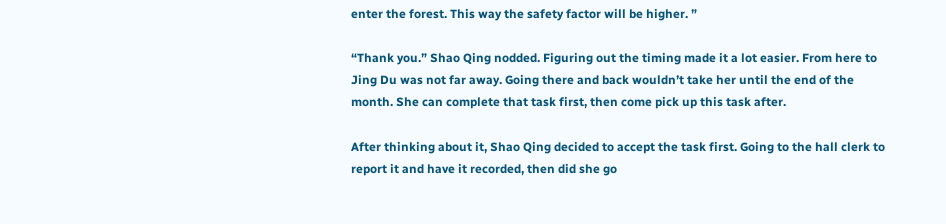enter the forest. This way the safety factor will be higher. ”

“Thank you.” Shao Qing nodded. Figuring out the timing made it a lot easier. From here to Jing Du was not far away. Going there and back wouldn’t take her until the end of the month. She can complete that task first, then come pick up this task after.

After thinking about it, Shao Qing decided to accept the task first. Going to the hall clerk to report it and have it recorded, then did she go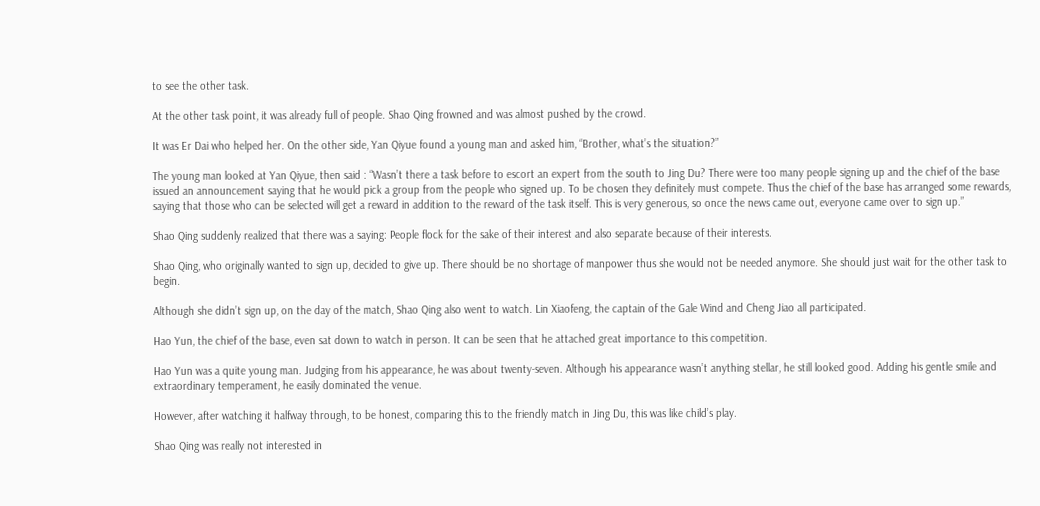to see the other task.

At the other task point, it was already full of people. Shao Qing frowned and was almost pushed by the crowd.

It was Er Dai who helped her. On the other side, Yan Qiyue found a young man and asked him, “Brother, what’s the situation?”

The young man looked at Yan Qiyue, then said : “Wasn’t there a task before to escort an expert from the south to Jing Du? There were too many people signing up and the chief of the base issued an announcement saying that he would pick a group from the people who signed up. To be chosen they definitely must compete. Thus the chief of the base has arranged some rewards, saying that those who can be selected will get a reward in addition to the reward of the task itself. This is very generous, so once the news came out, everyone came over to sign up.”

Shao Qing suddenly realized that there was a saying: People flock for the sake of their interest and also separate because of their interests.

Shao Qing, who originally wanted to sign up, decided to give up. There should be no shortage of manpower thus she would not be needed anymore. She should just wait for the other task to begin.

Although she didn’t sign up, on the day of the match, Shao Qing also went to watch. Lin Xiaofeng, the captain of the Gale Wind and Cheng Jiao all participated.

Hao Yun, the chief of the base, even sat down to watch in person. It can be seen that he attached great importance to this competition.

Hao Yun was a quite young man. Judging from his appearance, he was about twenty-seven. Although his appearance wasn’t anything stellar, he still looked good. Adding his gentle smile and extraordinary temperament, he easily dominated the venue.

However, after watching it halfway through, to be honest, comparing this to the friendly match in Jing Du, this was like child’s play.

Shao Qing was really not interested in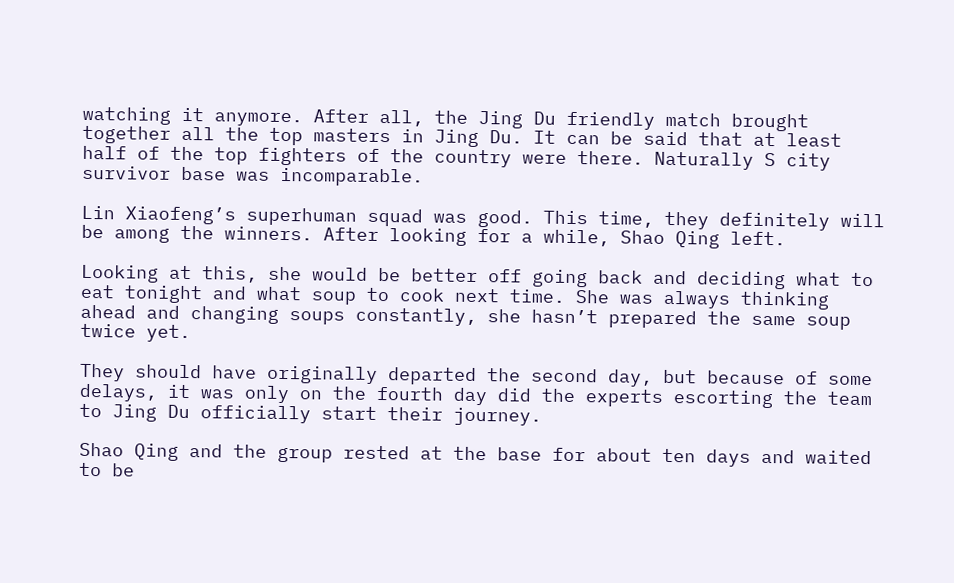watching it anymore. After all, the Jing Du friendly match brought together all the top masters in Jing Du. It can be said that at least half of the top fighters of the country were there. Naturally S city survivor base was incomparable.

Lin Xiaofeng’s superhuman squad was good. This time, they definitely will be among the winners. After looking for a while, Shao Qing left.

Looking at this, she would be better off going back and deciding what to eat tonight and what soup to cook next time. She was always thinking ahead and changing soups constantly, she hasn’t prepared the same soup twice yet.

They should have originally departed the second day, but because of some delays, it was only on the fourth day did the experts escorting the team to Jing Du officially start their journey.

Shao Qing and the group rested at the base for about ten days and waited to be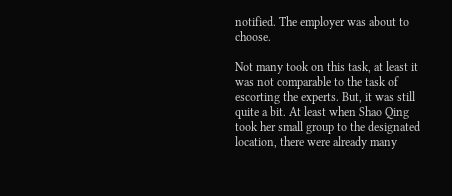notified. The employer was about to choose.

Not many took on this task, at least it was not comparable to the task of escorting the experts. But, it was still quite a bit. At least when Shao Qing took her small group to the designated location, there were already many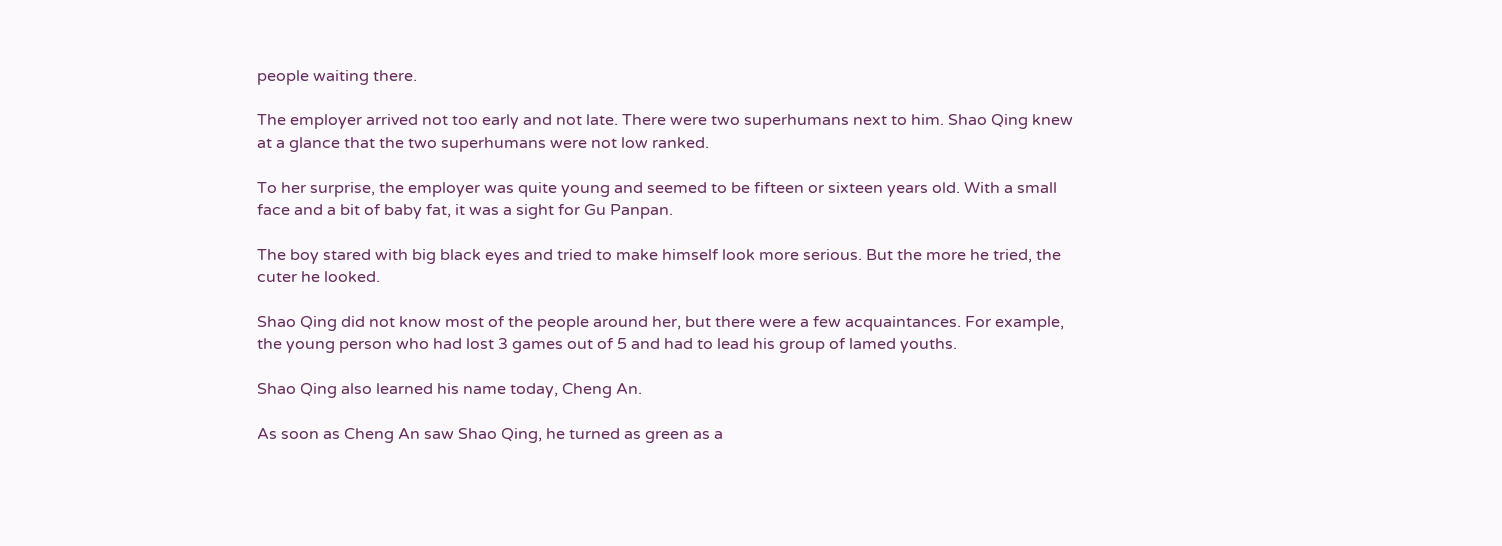people waiting there.

The employer arrived not too early and not late. There were two superhumans next to him. Shao Qing knew at a glance that the two superhumans were not low ranked.

To her surprise, the employer was quite young and seemed to be fifteen or sixteen years old. With a small face and a bit of baby fat, it was a sight for Gu Panpan.

The boy stared with big black eyes and tried to make himself look more serious. But the more he tried, the cuter he looked.

Shao Qing did not know most of the people around her, but there were a few acquaintances. For example, the young person who had lost 3 games out of 5 and had to lead his group of lamed youths.

Shao Qing also learned his name today, Cheng An.

As soon as Cheng An saw Shao Qing, he turned as green as a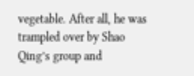vegetable. After all, he was trampled over by Shao Qing’s group and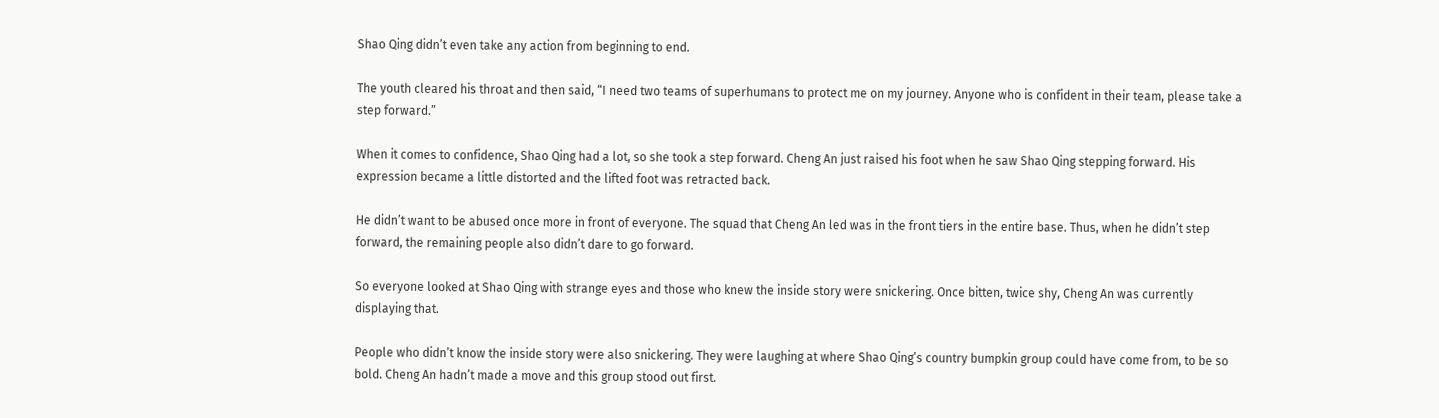Shao Qing didn’t even take any action from beginning to end.

The youth cleared his throat and then said, “I need two teams of superhumans to protect me on my journey. Anyone who is confident in their team, please take a step forward.”

When it comes to confidence, Shao Qing had a lot, so she took a step forward. Cheng An just raised his foot when he saw Shao Qing stepping forward. His expression became a little distorted and the lifted foot was retracted back.

He didn’t want to be abused once more in front of everyone. The squad that Cheng An led was in the front tiers in the entire base. Thus, when he didn’t step forward, the remaining people also didn’t dare to go forward.

So everyone looked at Shao Qing with strange eyes and those who knew the inside story were snickering. Once bitten, twice shy, Cheng An was currently displaying that.

People who didn’t know the inside story were also snickering. They were laughing at where Shao Qing’s country bumpkin group could have come from, to be so bold. Cheng An hadn’t made a move and this group stood out first.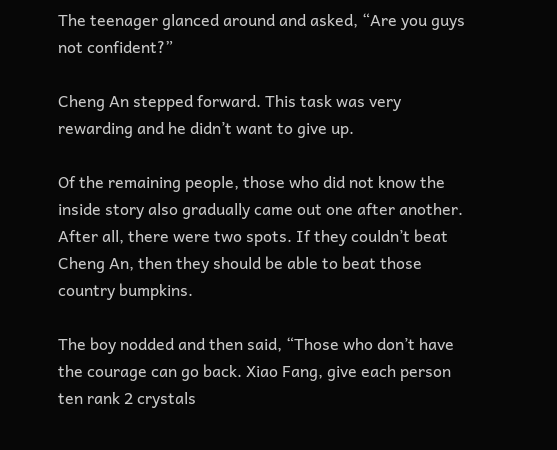The teenager glanced around and asked, “Are you guys not confident?”

Cheng An stepped forward. This task was very rewarding and he didn’t want to give up.

Of the remaining people, those who did not know the inside story also gradually came out one after another. After all, there were two spots. If they couldn’t beat Cheng An, then they should be able to beat those country bumpkins.

The boy nodded and then said, “Those who don’t have the courage can go back. Xiao Fang, give each person ten rank 2 crystals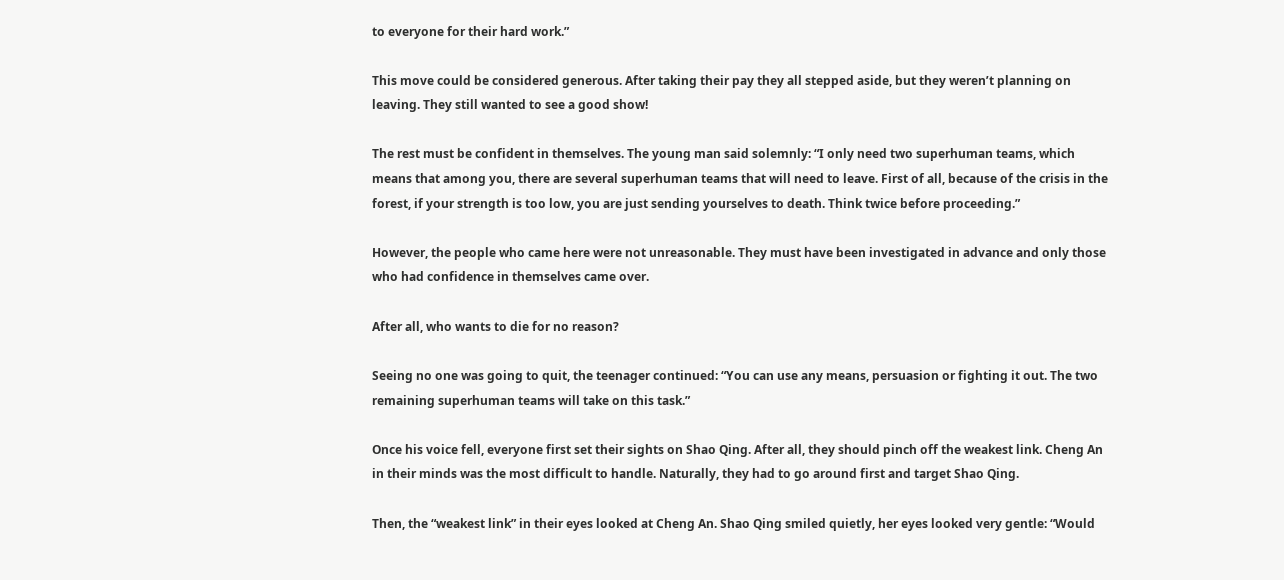to everyone for their hard work.”

This move could be considered generous. After taking their pay they all stepped aside, but they weren’t planning on leaving. They still wanted to see a good show!

The rest must be confident in themselves. The young man said solemnly: “I only need two superhuman teams, which means that among you, there are several superhuman teams that will need to leave. First of all, because of the crisis in the forest, if your strength is too low, you are just sending yourselves to death. Think twice before proceeding.”

However, the people who came here were not unreasonable. They must have been investigated in advance and only those who had confidence in themselves came over.

After all, who wants to die for no reason?

Seeing no one was going to quit, the teenager continued: “You can use any means, persuasion or fighting it out. The two  remaining superhuman teams will take on this task.”

Once his voice fell, everyone first set their sights on Shao Qing. After all, they should pinch off the weakest link. Cheng An in their minds was the most difficult to handle. Naturally, they had to go around first and target Shao Qing.

Then, the “weakest link” in their eyes looked at Cheng An. Shao Qing smiled quietly, her eyes looked very gentle: “Would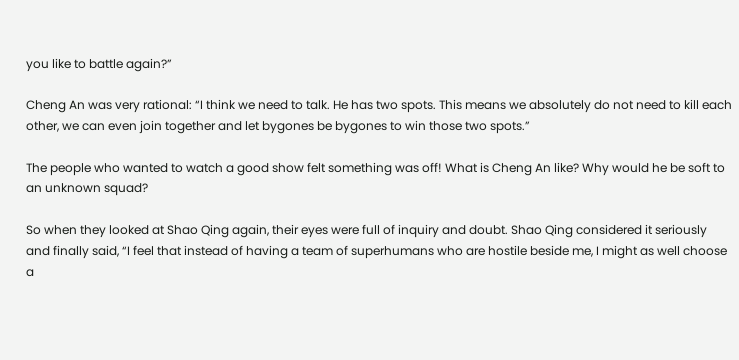you like to battle again?”

Cheng An was very rational: “I think we need to talk. He has two spots. This means we absolutely do not need to kill each other, we can even join together and let bygones be bygones to win those two spots.”

The people who wanted to watch a good show felt something was off! What is Cheng An like? Why would he be soft to an unknown squad?

So when they looked at Shao Qing again, their eyes were full of inquiry and doubt. Shao Qing considered it seriously and finally said, “I feel that instead of having a team of superhumans who are hostile beside me, I might as well choose a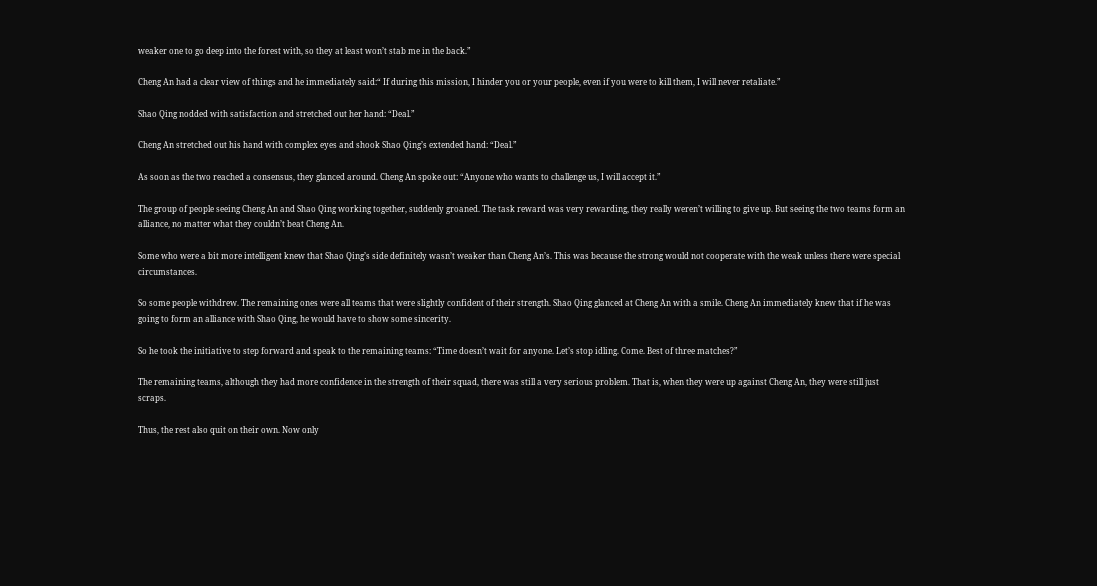weaker one to go deep into the forest with, so they at least won’t stab me in the back.”

Cheng An had a clear view of things and he immediately said:“ If during this mission, I hinder you or your people, even if you were to kill them, I will never retaliate.”

Shao Qing nodded with satisfaction and stretched out her hand: “Deal.”

Cheng An stretched out his hand with complex eyes and shook Shao Qing’s extended hand: “Deal.”

As soon as the two reached a consensus, they glanced around. Cheng An spoke out: “Anyone who wants to challenge us, I will accept it.”

The group of people seeing Cheng An and Shao Qing working together, suddenly groaned. The task reward was very rewarding, they really weren’t willing to give up. But seeing the two teams form an alliance, no matter what they couldn’t beat Cheng An.

Some who were a bit more intelligent knew that Shao Qing’s side definitely wasn’t weaker than Cheng An’s. This was because the strong would not cooperate with the weak unless there were special circumstances.

So some people withdrew. The remaining ones were all teams that were slightly confident of their strength. Shao Qing glanced at Cheng An with a smile. Cheng An immediately knew that if he was going to form an alliance with Shao Qing, he would have to show some sincerity.

So he took the initiative to step forward and speak to the remaining teams: “Time doesn’t wait for anyone. Let’s stop idling. Come. Best of three matches?”

The remaining teams, although they had more confidence in the strength of their squad, there was still a very serious problem. That is, when they were up against Cheng An, they were still just scraps.

Thus, the rest also quit on their own. Now only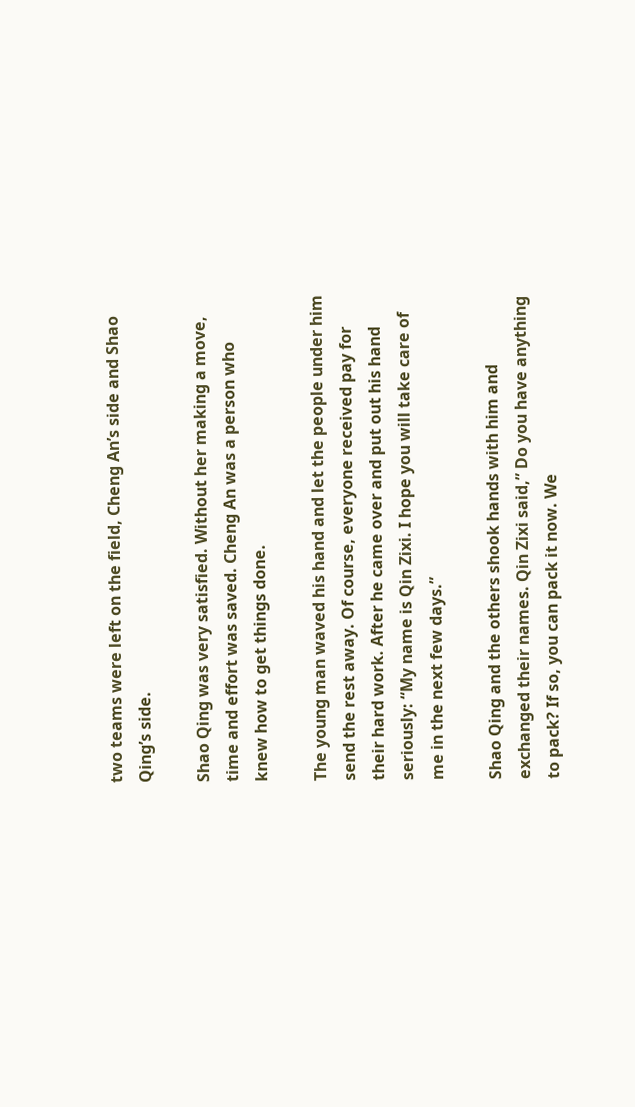two teams were left on the field, Cheng An’s side and Shao Qing’s side.

Shao Qing was very satisfied. Without her making a move, time and effort was saved. Cheng An was a person who knew how to get things done.

The young man waved his hand and let the people under him send the rest away. Of course, everyone received pay for their hard work. After he came over and put out his hand seriously: “My name is Qin Zixi. I hope you will take care of me in the next few days.”

Shao Qing and the others shook hands with him and exchanged their names. Qin Zixi said,” Do you have anything to pack? If so, you can pack it now. We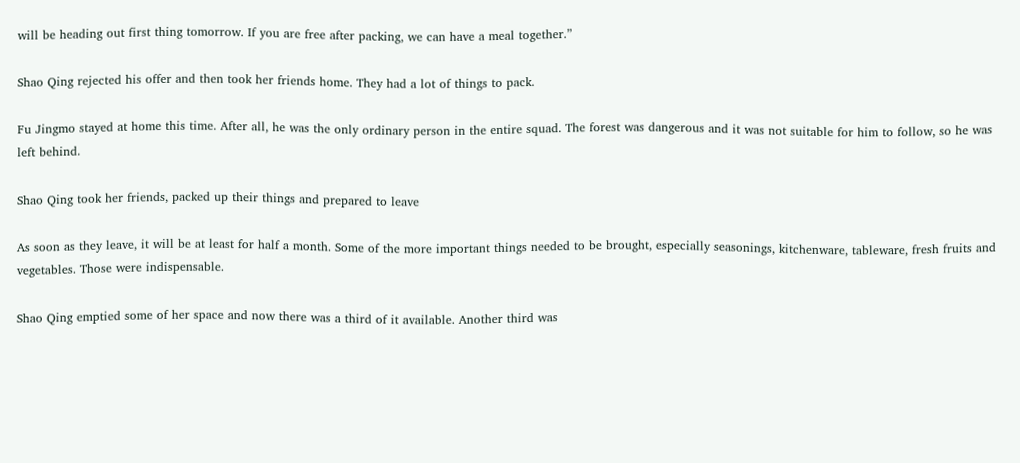will be heading out first thing tomorrow. If you are free after packing, we can have a meal together.”

Shao Qing rejected his offer and then took her friends home. They had a lot of things to pack.

Fu Jingmo stayed at home this time. After all, he was the only ordinary person in the entire squad. The forest was dangerous and it was not suitable for him to follow, so he was left behind.

Shao Qing took her friends, packed up their things and prepared to leave

As soon as they leave, it will be at least for half a month. Some of the more important things needed to be brought, especially seasonings, kitchenware, tableware, fresh fruits and vegetables. Those were indispensable.

Shao Qing emptied some of her space and now there was a third of it available. Another third was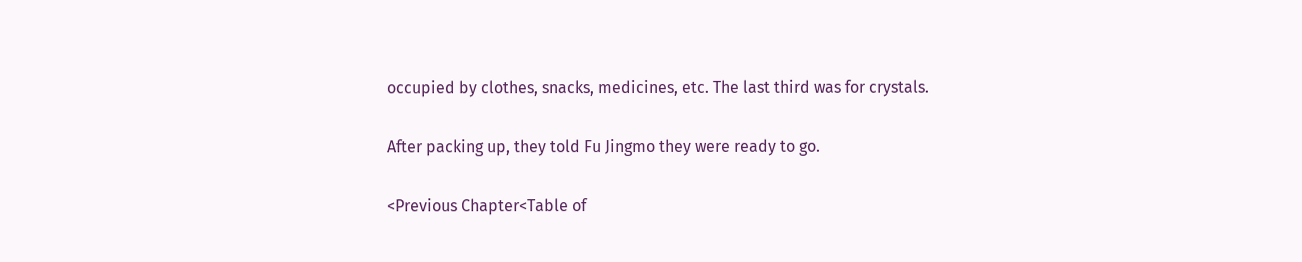occupied by clothes, snacks, medicines, etc. The last third was for crystals.

After packing up, they told Fu Jingmo they were ready to go.

<Previous Chapter<Table of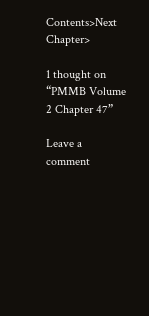Contents>Next Chapter>

1 thought on “PMMB Volume 2 Chapter 47”

Leave a comment